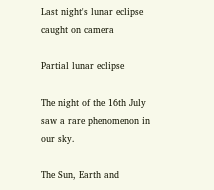Last night's lunar eclipse caught on camera

Partial lunar eclipse

The night of the 16th July saw a rare phenomenon in our sky.

The Sun, Earth and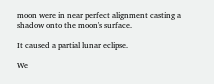moon were in near perfect alignment casting a shadow onto the moon's surface.

It caused a partial lunar eclipse.

We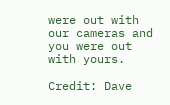were out with our cameras and you were out with yours.

Credit: Dave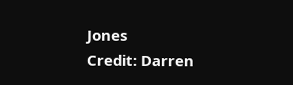Jones
Credit: Darren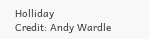Holliday
Credit: Andy Wardle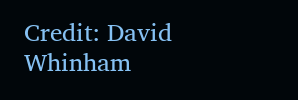Credit: David Whinham